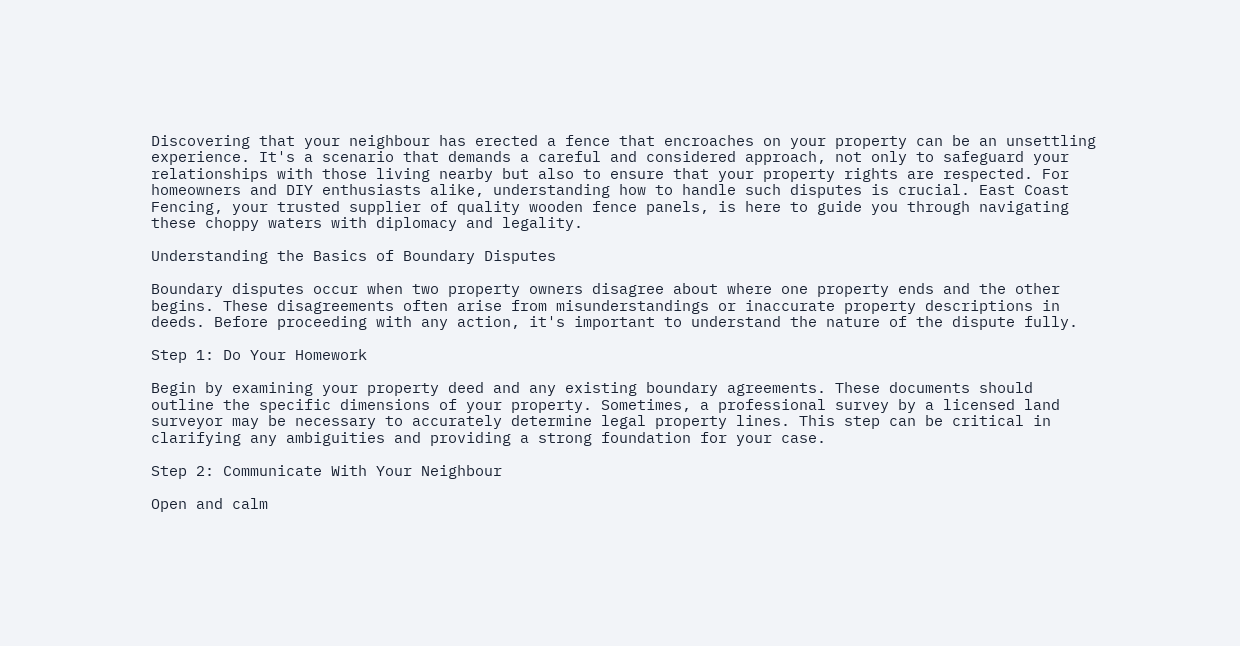Discovering that your neighbour has erected a fence that encroaches on your property can be an unsettling experience. It's a scenario that demands a careful and considered approach, not only to safeguard your relationships with those living nearby but also to ensure that your property rights are respected. For homeowners and DIY enthusiasts alike, understanding how to handle such disputes is crucial. East Coast Fencing, your trusted supplier of quality wooden fence panels, is here to guide you through navigating these choppy waters with diplomacy and legality.

Understanding the Basics of Boundary Disputes

Boundary disputes occur when two property owners disagree about where one property ends and the other begins. These disagreements often arise from misunderstandings or inaccurate property descriptions in deeds. Before proceeding with any action, it's important to understand the nature of the dispute fully.

Step 1: Do Your Homework

Begin by examining your property deed and any existing boundary agreements. These documents should outline the specific dimensions of your property. Sometimes, a professional survey by a licensed land surveyor may be necessary to accurately determine legal property lines. This step can be critical in clarifying any ambiguities and providing a strong foundation for your case.

Step 2: Communicate With Your Neighbour

Open and calm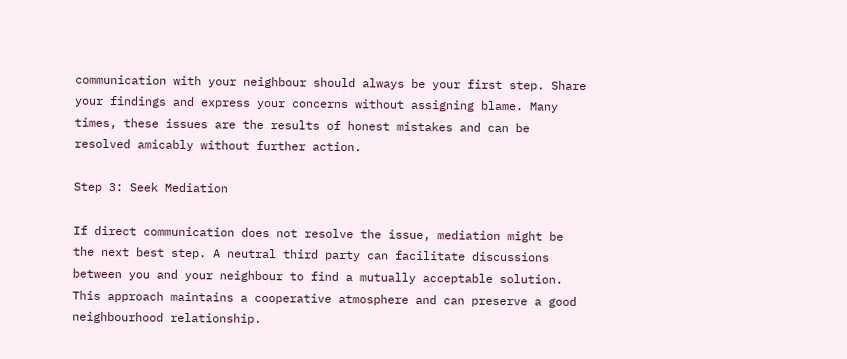communication with your neighbour should always be your first step. Share your findings and express your concerns without assigning blame. Many times, these issues are the results of honest mistakes and can be resolved amicably without further action.

Step 3: Seek Mediation

If direct communication does not resolve the issue, mediation might be the next best step. A neutral third party can facilitate discussions between you and your neighbour to find a mutually acceptable solution. This approach maintains a cooperative atmosphere and can preserve a good neighbourhood relationship.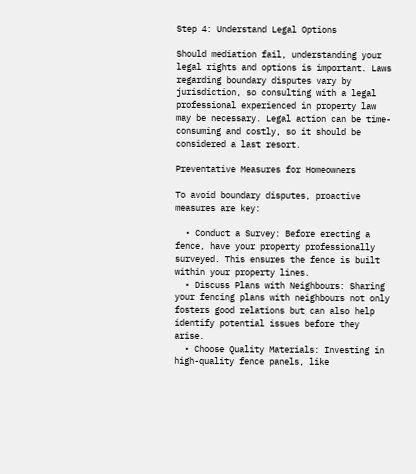Step 4: Understand Legal Options

Should mediation fail, understanding your legal rights and options is important. Laws regarding boundary disputes vary by jurisdiction, so consulting with a legal professional experienced in property law may be necessary. Legal action can be time-consuming and costly, so it should be considered a last resort.

Preventative Measures for Homeowners

To avoid boundary disputes, proactive measures are key:

  • Conduct a Survey: Before erecting a fence, have your property professionally surveyed. This ensures the fence is built within your property lines.
  • Discuss Plans with Neighbours: Sharing your fencing plans with neighbours not only fosters good relations but can also help identify potential issues before they arise.
  • Choose Quality Materials: Investing in high-quality fence panels, like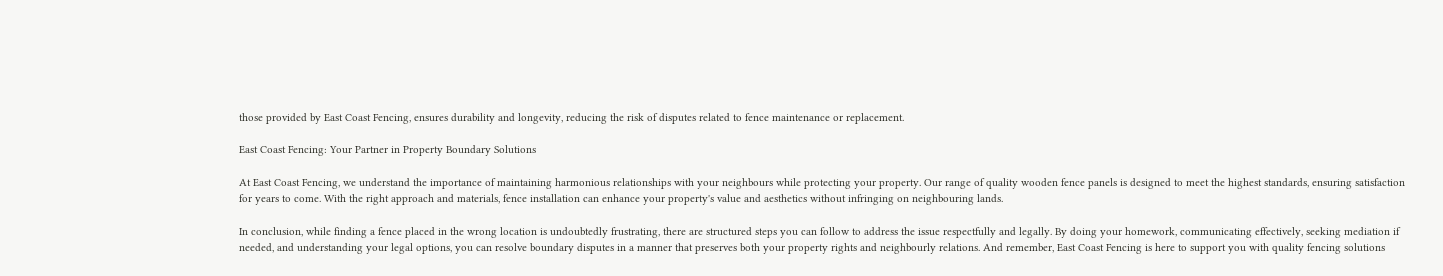those provided by East Coast Fencing, ensures durability and longevity, reducing the risk of disputes related to fence maintenance or replacement.

East Coast Fencing: Your Partner in Property Boundary Solutions

At East Coast Fencing, we understand the importance of maintaining harmonious relationships with your neighbours while protecting your property. Our range of quality wooden fence panels is designed to meet the highest standards, ensuring satisfaction for years to come. With the right approach and materials, fence installation can enhance your property's value and aesthetics without infringing on neighbouring lands.

In conclusion, while finding a fence placed in the wrong location is undoubtedly frustrating, there are structured steps you can follow to address the issue respectfully and legally. By doing your homework, communicating effectively, seeking mediation if needed, and understanding your legal options, you can resolve boundary disputes in a manner that preserves both your property rights and neighbourly relations. And remember, East Coast Fencing is here to support you with quality fencing solutions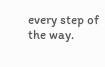every step of the way.